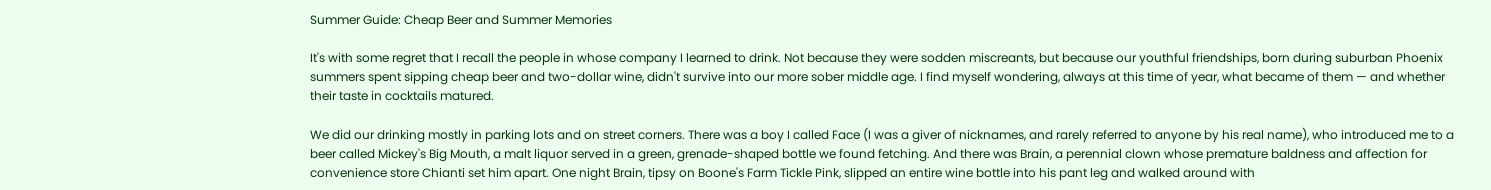Summer Guide: Cheap Beer and Summer Memories

It's with some regret that I recall the people in whose company I learned to drink. Not because they were sodden miscreants, but because our youthful friendships, born during suburban Phoenix summers spent sipping cheap beer and two-dollar wine, didn't survive into our more sober middle age. I find myself wondering, always at this time of year, what became of them — and whether their taste in cocktails matured.

We did our drinking mostly in parking lots and on street corners. There was a boy I called Face (I was a giver of nicknames, and rarely referred to anyone by his real name), who introduced me to a beer called Mickey's Big Mouth, a malt liquor served in a green, grenade-shaped bottle we found fetching. And there was Brain, a perennial clown whose premature baldness and affection for convenience store Chianti set him apart. One night Brain, tipsy on Boone's Farm Tickle Pink, slipped an entire wine bottle into his pant leg and walked around with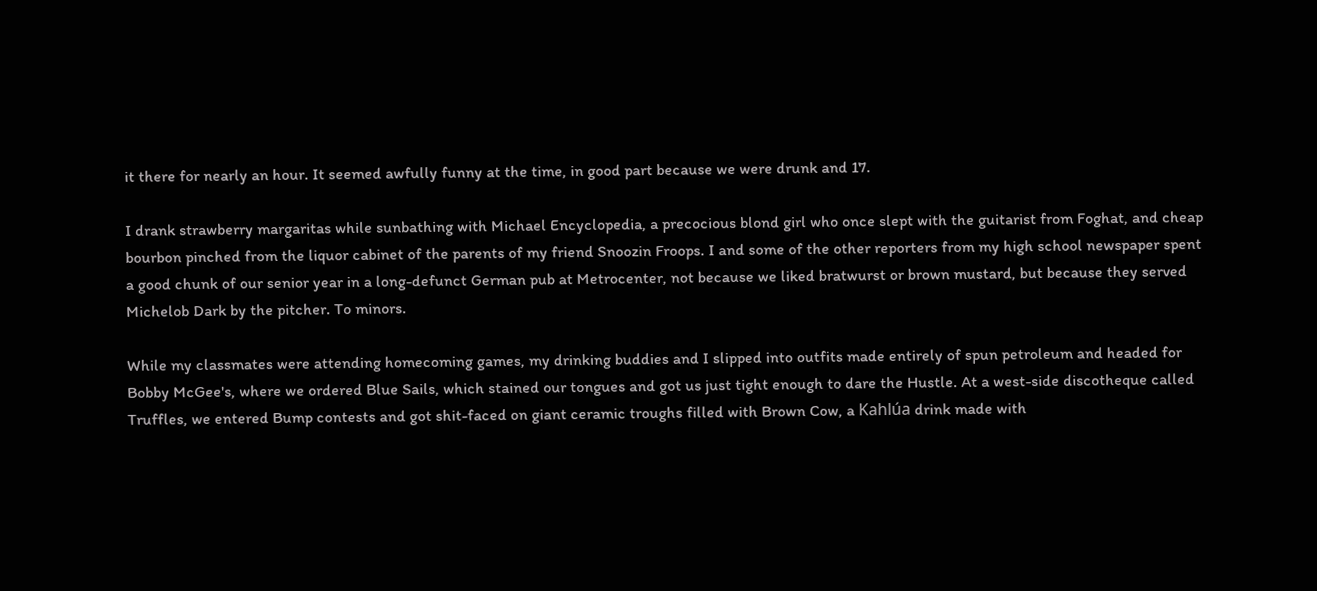it there for nearly an hour. It seemed awfully funny at the time, in good part because we were drunk and 17.

I drank strawberry margaritas while sunbathing with Michael Encyclopedia, a precocious blond girl who once slept with the guitarist from Foghat, and cheap bourbon pinched from the liquor cabinet of the parents of my friend Snoozin Froops. I and some of the other reporters from my high school newspaper spent a good chunk of our senior year in a long-defunct German pub at Metrocenter, not because we liked bratwurst or brown mustard, but because they served Michelob Dark by the pitcher. To minors.

While my classmates were attending homecoming games, my drinking buddies and I slipped into outfits made entirely of spun petroleum and headed for Bobby McGee's, where we ordered Blue Sails, which stained our tongues and got us just tight enough to dare the Hustle. At a west-side discotheque called Truffles, we entered Bump contests and got shit-faced on giant ceramic troughs filled with Brown Cow, a Kahlúa drink made with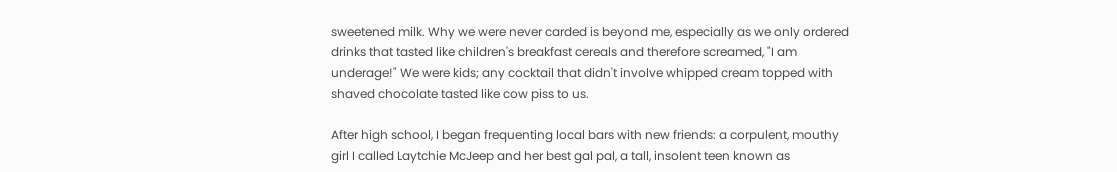sweetened milk. Why we were never carded is beyond me, especially as we only ordered drinks that tasted like children's breakfast cereals and therefore screamed, "I am underage!" We were kids; any cocktail that didn't involve whipped cream topped with shaved chocolate tasted like cow piss to us.

After high school, I began frequenting local bars with new friends: a corpulent, mouthy girl I called Laytchie McJeep and her best gal pal, a tall, insolent teen known as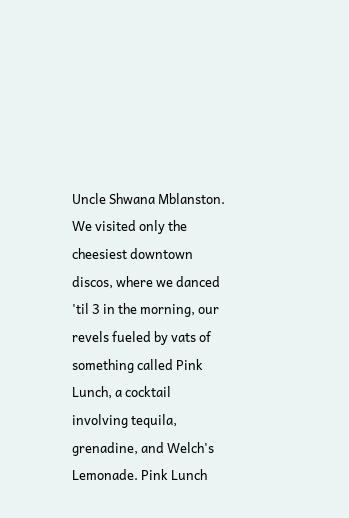Uncle Shwana Mblanston. We visited only the cheesiest downtown discos, where we danced 'til 3 in the morning, our revels fueled by vats of something called Pink Lunch, a cocktail involving tequila, grenadine, and Welch's Lemonade. Pink Lunch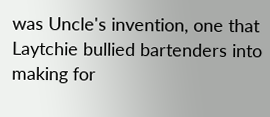was Uncle's invention, one that Laytchie bullied bartenders into making for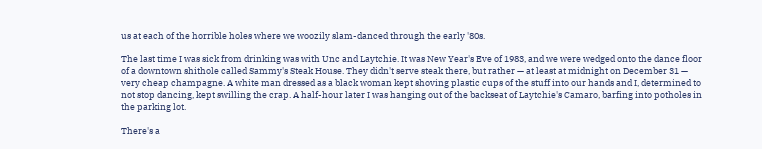us at each of the horrible holes where we woozily slam-danced through the early '80s.

The last time I was sick from drinking was with Unc and Laytchie. It was New Year's Eve of 1983, and we were wedged onto the dance floor of a downtown shithole called Sammy's Steak House. They didn't serve steak there, but rather — at least at midnight on December 31 — very cheap champagne. A white man dressed as a black woman kept shoving plastic cups of the stuff into our hands and I, determined to not stop dancing, kept swilling the crap. A half-hour later I was hanging out of the backseat of Laytchie's Camaro, barfing into potholes in the parking lot.

There's a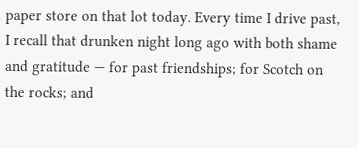paper store on that lot today. Every time I drive past, I recall that drunken night long ago with both shame and gratitude — for past friendships; for Scotch on the rocks; and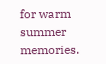for warm summer memories.